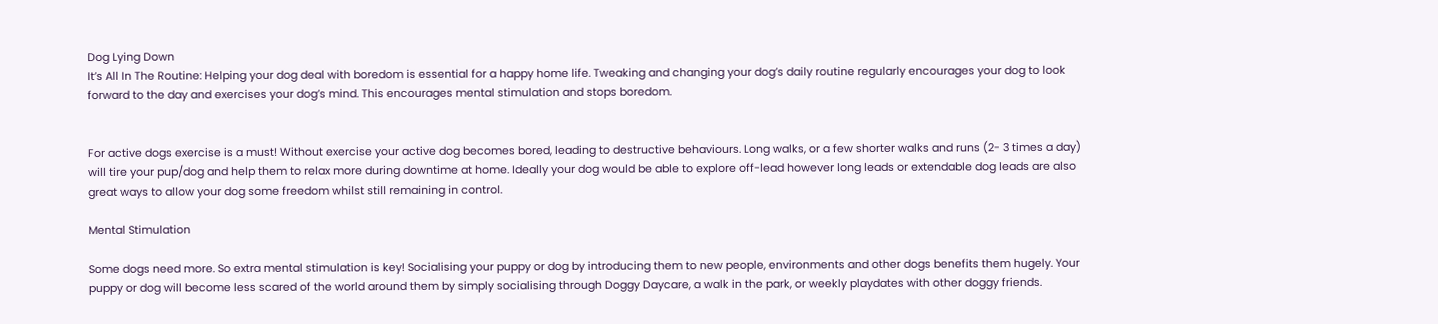Dog Lying Down
It’s All In The Routine: Helping your dog deal with boredom is essential for a happy home life. Tweaking and changing your dog’s daily routine regularly encourages your dog to look forward to the day and exercises your dog’s mind. This encourages mental stimulation and stops boredom.


For active dogs exercise is a must! Without exercise your active dog becomes bored, leading to destructive behaviours. Long walks, or a few shorter walks and runs (2- 3 times a day) will tire your pup/dog and help them to relax more during downtime at home. Ideally your dog would be able to explore off-lead however long leads or extendable dog leads are also great ways to allow your dog some freedom whilst still remaining in control.

Mental Stimulation

Some dogs need more. So extra mental stimulation is key! Socialising your puppy or dog by introducing them to new people, environments and other dogs benefits them hugely. Your puppy or dog will become less scared of the world around them by simply socialising through Doggy Daycare, a walk in the park, or weekly playdates with other doggy friends.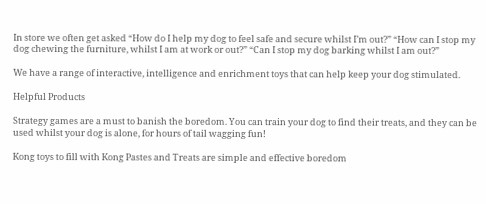In store we often get asked “How do I help my dog to feel safe and secure whilst I’m out?” “How can I stop my dog chewing the furniture, whilst I am at work or out?” “Can I stop my dog barking whilst I am out?”

We have a range of interactive, intelligence and enrichment toys that can help keep your dog stimulated.

Helpful Products

Strategy games are a must to banish the boredom. You can train your dog to find their treats, and they can be used whilst your dog is alone, for hours of tail wagging fun!

Kong toys to fill with Kong Pastes and Treats are simple and effective boredom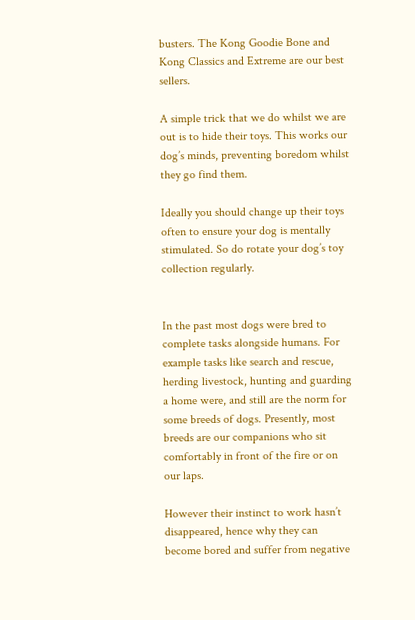busters. The Kong Goodie Bone and Kong Classics and Extreme are our best sellers.

A simple trick that we do whilst we are out is to hide their toys. This works our dog’s minds, preventing boredom whilst they go find them.

Ideally you should change up their toys often to ensure your dog is mentally stimulated. So do rotate your dog’s toy collection regularly.


In the past most dogs were bred to complete tasks alongside humans. For example tasks like search and rescue, herding livestock, hunting and guarding a home were, and still are the norm for some breeds of dogs. Presently, most breeds are our companions who sit comfortably in front of the fire or on our laps.

However their instinct to work hasn’t disappeared, hence why they can become bored and suffer from negative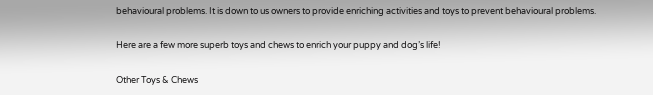behavioural problems. It is down to us owners to provide enriching activities and toys to prevent behavioural problems.

Here are a few more superb toys and chews to enrich your puppy and dog’s life!

Other Toys & Chews